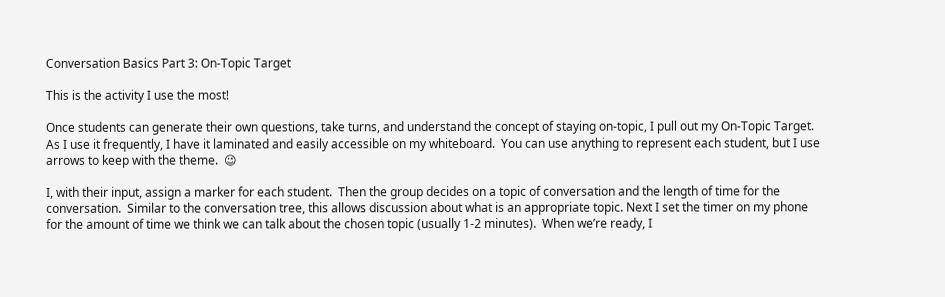Conversation Basics Part 3: On-Topic Target

This is the activity I use the most!

Once students can generate their own questions, take turns, and understand the concept of staying on-topic, I pull out my On-Topic Target.  As I use it frequently, I have it laminated and easily accessible on my whiteboard.  You can use anything to represent each student, but I use arrows to keep with the theme.  😉

I, with their input, assign a marker for each student.  Then the group decides on a topic of conversation and the length of time for the conversation.  Similar to the conversation tree, this allows discussion about what is an appropriate topic. Next I set the timer on my phone for the amount of time we think we can talk about the chosen topic (usually 1-2 minutes).  When we’re ready, I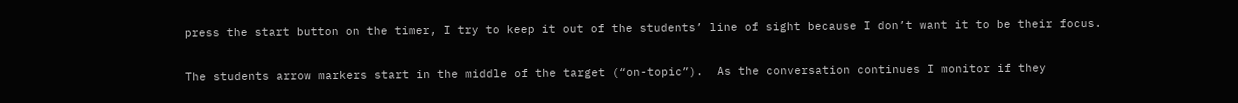press the start button on the timer, I try to keep it out of the students’ line of sight because I don’t want it to be their focus.

The students arrow markers start in the middle of the target (“on-topic”).  As the conversation continues I monitor if they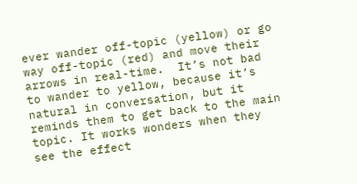ever wander off-topic (yellow) or go way off-topic (red) and move their arrows in real-time.  It’s not bad to wander to yellow, because it’s natural in conversation, but it reminds them to get back to the main topic. It works wonders when they see the effect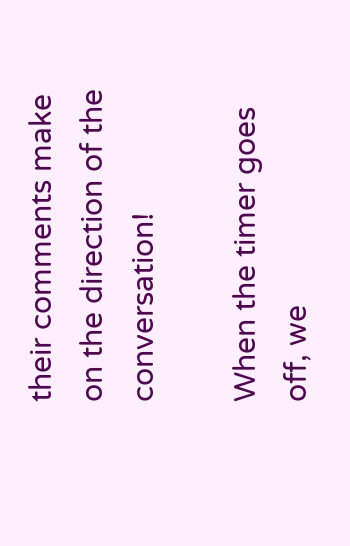their comments make on the direction of the conversation!

When the timer goes off, we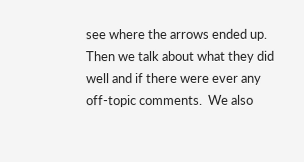see where the arrows ended up.  Then we talk about what they did well and if there were ever any off-topic comments.  We also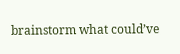brainstorm what could’ve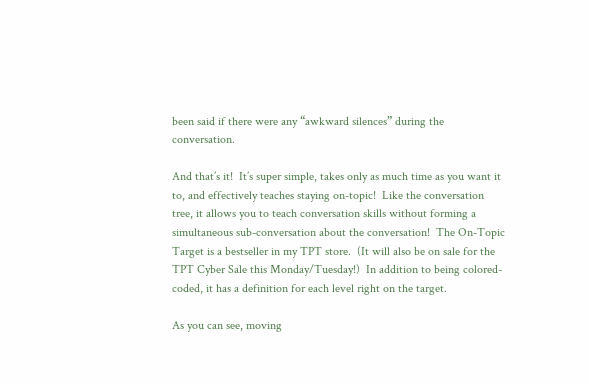been said if there were any “awkward silences” during the conversation.

And that’s it!  It’s super simple, takes only as much time as you want it to, and effectively teaches staying on-topic!  Like the conversation tree, it allows you to teach conversation skills without forming a simultaneous sub-conversation about the conversation!  The On-Topic Target is a bestseller in my TPT store.  (It will also be on sale for the TPT Cyber Sale this Monday/Tuesday!)  In addition to being colored-coded, it has a definition for each level right on the target.

As you can see, moving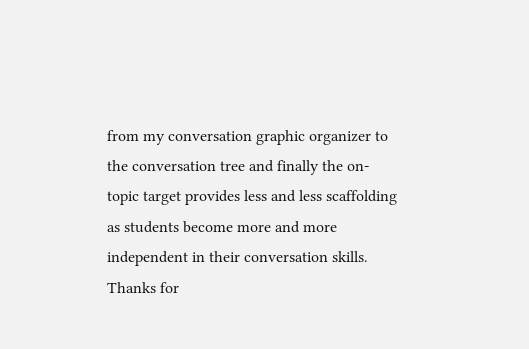from my conversation graphic organizer to the conversation tree and finally the on-topic target provides less and less scaffolding as students become more and more independent in their conversation skills.  Thanks for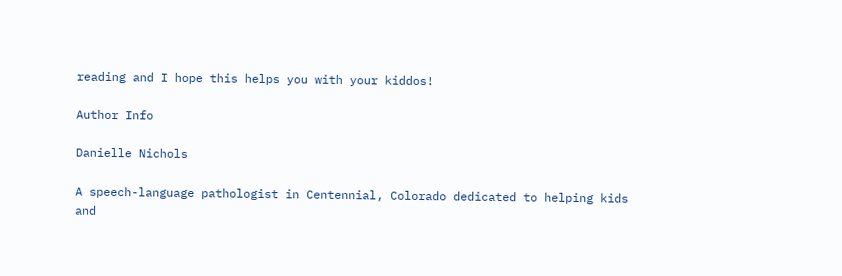reading and I hope this helps you with your kiddos!

Author Info

Danielle Nichols

A speech-language pathologist in Centennial, Colorado dedicated to helping kids and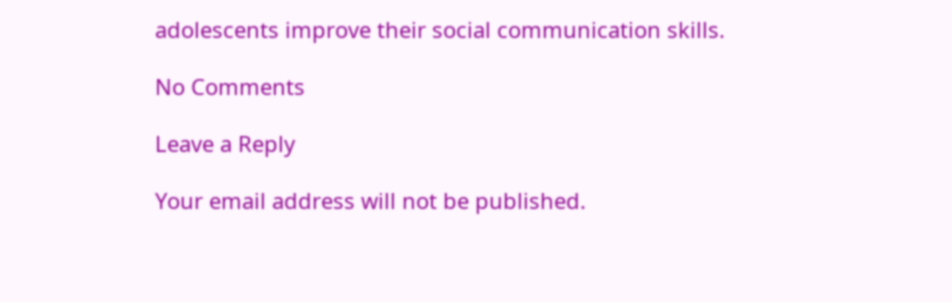adolescents improve their social communication skills.

No Comments

Leave a Reply

Your email address will not be published.